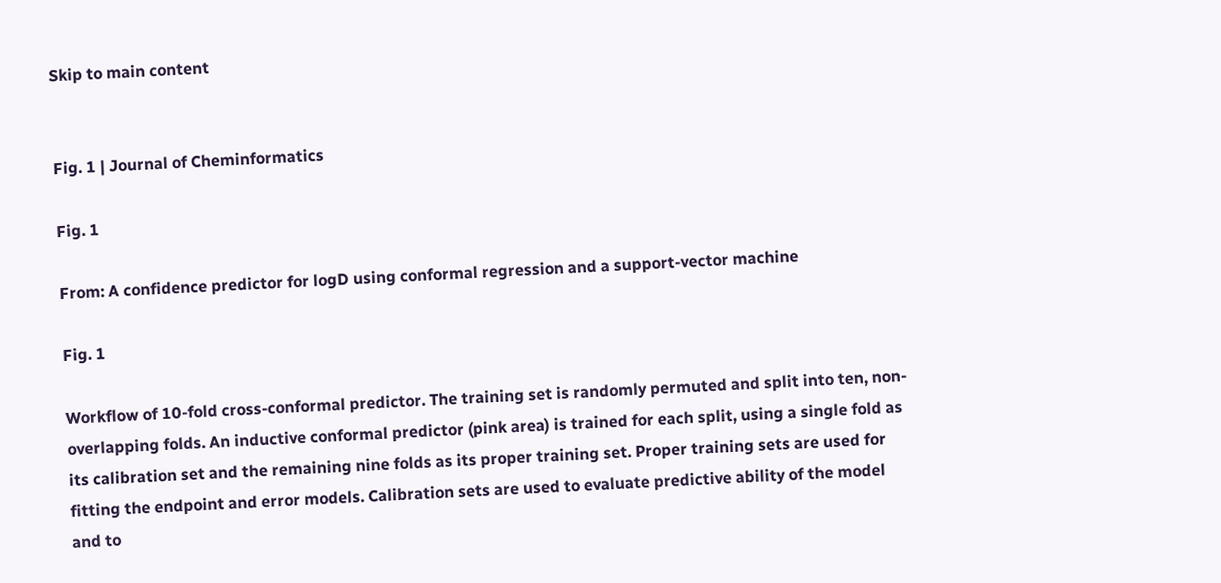Skip to main content


Fig. 1 | Journal of Cheminformatics

Fig. 1

From: A confidence predictor for logD using conformal regression and a support-vector machine

Fig. 1

Workflow of 10-fold cross-conformal predictor. The training set is randomly permuted and split into ten, non-overlapping folds. An inductive conformal predictor (pink area) is trained for each split, using a single fold as its calibration set and the remaining nine folds as its proper training set. Proper training sets are used for fitting the endpoint and error models. Calibration sets are used to evaluate predictive ability of the model and to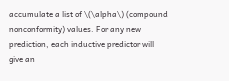accumulate a list of \(\alpha\) (compound nonconformity) values. For any new prediction, each inductive predictor will give an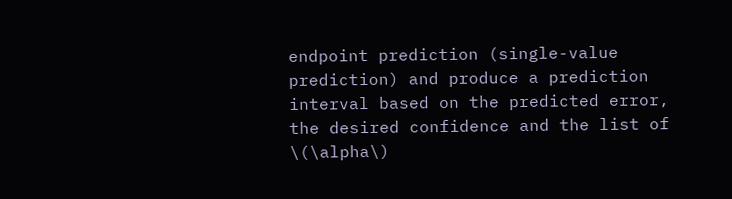endpoint prediction (single-value prediction) and produce a prediction interval based on the predicted error, the desired confidence and the list of \(\alpha\)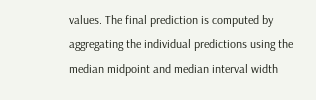values. The final prediction is computed by aggregating the individual predictions using the median midpoint and median interval width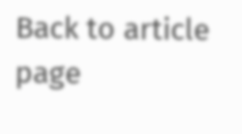Back to article page